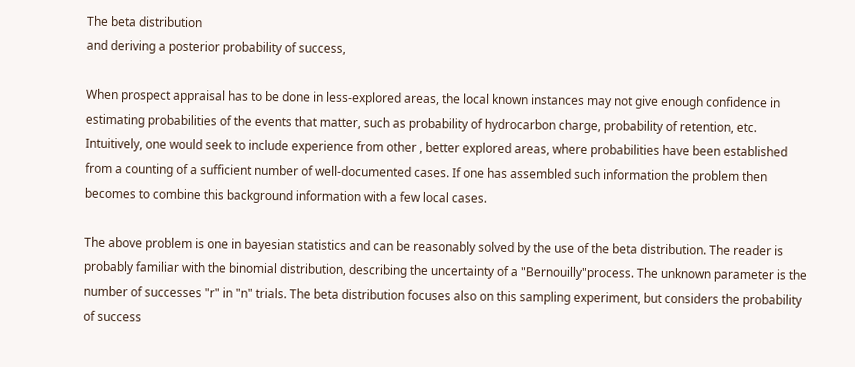The beta distribution
and deriving a posterior probability of success,

When prospect appraisal has to be done in less-explored areas, the local known instances may not give enough confidence in estimating probabilities of the events that matter, such as probability of hydrocarbon charge, probability of retention, etc. Intuitively, one would seek to include experience from other , better explored areas, where probabilities have been established from a counting of a sufficient number of well-documented cases. If one has assembled such information the problem then becomes to combine this background information with a few local cases.

The above problem is one in bayesian statistics and can be reasonably solved by the use of the beta distribution. The reader is probably familiar with the binomial distribution, describing the uncertainty of a "Bernouilly"process. The unknown parameter is the number of successes "r" in "n" trials. The beta distribution focuses also on this sampling experiment, but considers the probability of success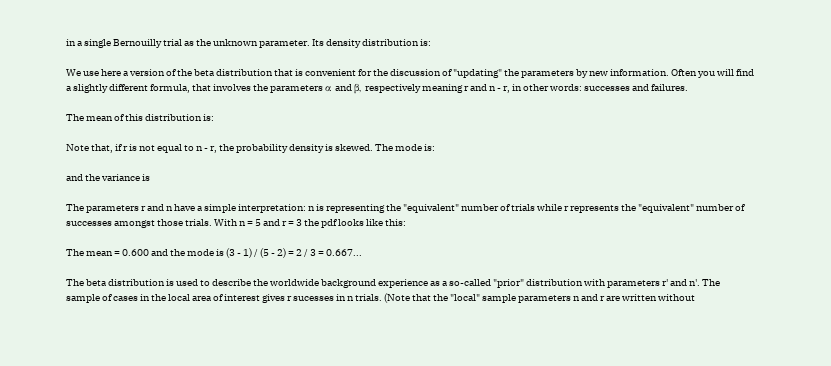in a single Bernouilly trial as the unknown parameter. Its density distribution is:

We use here a version of the beta distribution that is convenient for the discussion of "updating" the parameters by new information. Often you will find a slightly different formula, that involves the parameters α and β, respectively meaning r and n - r, in other words: successes and failures.

The mean of this distribution is:

Note that, if r is not equal to n - r, the probability density is skewed. The mode is:

and the variance is

The parameters r and n have a simple interpretation: n is representing the "equivalent" number of trials while r represents the "equivalent" number of successes amongst those trials. With n = 5 and r = 3 the pdf looks like this:

The mean = 0.600 and the mode is (3 - 1) / (5 - 2) = 2 / 3 = 0.667...

The beta distribution is used to describe the worldwide background experience as a so-called "prior" distribution with parameters r' and n'. The sample of cases in the local area of interest gives r sucesses in n trials. (Note that the "local" sample parameters n and r are written without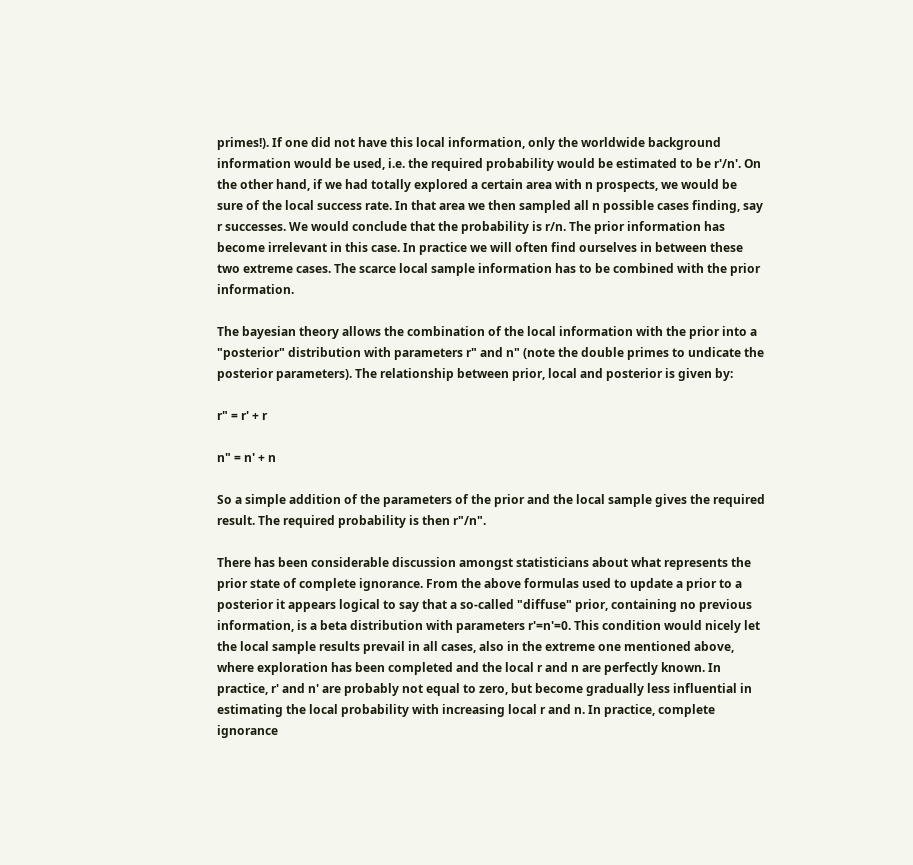primes!). If one did not have this local information, only the worldwide background information would be used, i.e. the required probability would be estimated to be r'/n'. On the other hand, if we had totally explored a certain area with n prospects, we would be sure of the local success rate. In that area we then sampled all n possible cases finding, say r successes. We would conclude that the probability is r/n. The prior information has become irrelevant in this case. In practice we will often find ourselves in between these two extreme cases. The scarce local sample information has to be combined with the prior information.

The bayesian theory allows the combination of the local information with the prior into a "posterior" distribution with parameters r" and n" (note the double primes to undicate the posterior parameters). The relationship between prior, local and posterior is given by:

r" = r' + r

n" = n' + n

So a simple addition of the parameters of the prior and the local sample gives the required result. The required probability is then r"/n".

There has been considerable discussion amongst statisticians about what represents the prior state of complete ignorance. From the above formulas used to update a prior to a posterior it appears logical to say that a so-called "diffuse" prior, containing no previous information, is a beta distribution with parameters r'=n'=0. This condition would nicely let the local sample results prevail in all cases, also in the extreme one mentioned above, where exploration has been completed and the local r and n are perfectly known. In practice, r' and n' are probably not equal to zero, but become gradually less influential in estimating the local probability with increasing local r and n. In practice, complete ignorance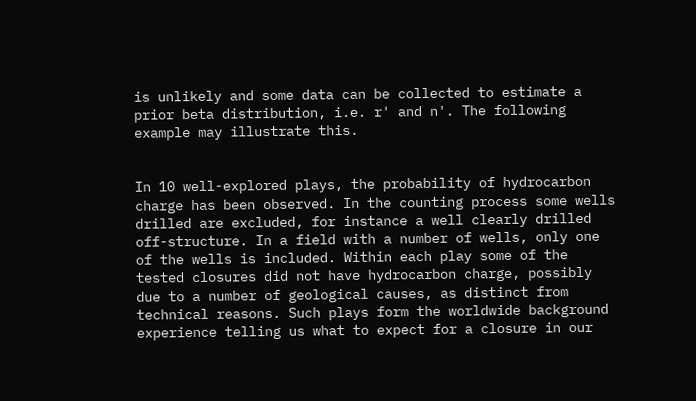is unlikely and some data can be collected to estimate a prior beta distribution, i.e. r' and n'. The following example may illustrate this.


In 10 well-explored plays, the probability of hydrocarbon charge has been observed. In the counting process some wells drilled are excluded, for instance a well clearly drilled off-structure. In a field with a number of wells, only one of the wells is included. Within each play some of the tested closures did not have hydrocarbon charge, possibly due to a number of geological causes, as distinct from technical reasons. Such plays form the worldwide background experience telling us what to expect for a closure in our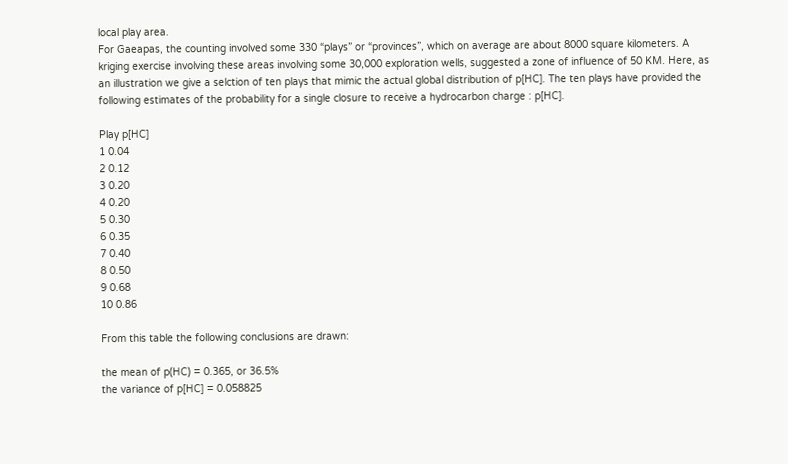local play area.
For Gaeapas, the counting involved some 330 “plays” or “provinces”, which on average are about 8000 square kilometers. A kriging exercise involving these areas involving some 30,000 exploration wells, suggested a zone of influence of 50 KM. Here, as an illustration we give a selction of ten plays that mimic the actual global distribution of p[HC]. The ten plays have provided the following estimates of the probability for a single closure to receive a hydrocarbon charge : p[HC].

Play p[HC]
1 0.04
2 0.12
3 0.20
4 0.20
5 0.30
6 0.35
7 0.40
8 0.50
9 0.68
10 0.86

From this table the following conclusions are drawn:

the mean of p(HC) = 0.365, or 36.5%
the variance of p[HC] = 0.058825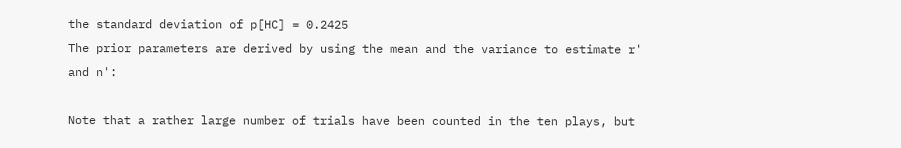the standard deviation of p[HC] = 0.2425
The prior parameters are derived by using the mean and the variance to estimate r' and n':

Note that a rather large number of trials have been counted in the ten plays, but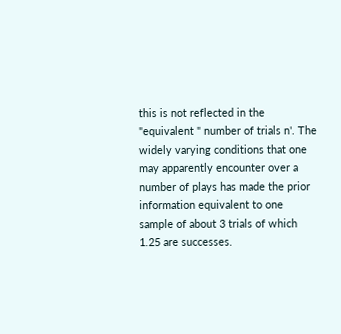this is not reflected in the "equivalent " number of trials n'. The widely varying conditions that one may apparently encounter over a number of plays has made the prior information equivalent to one sample of about 3 trials of which 1.25 are successes.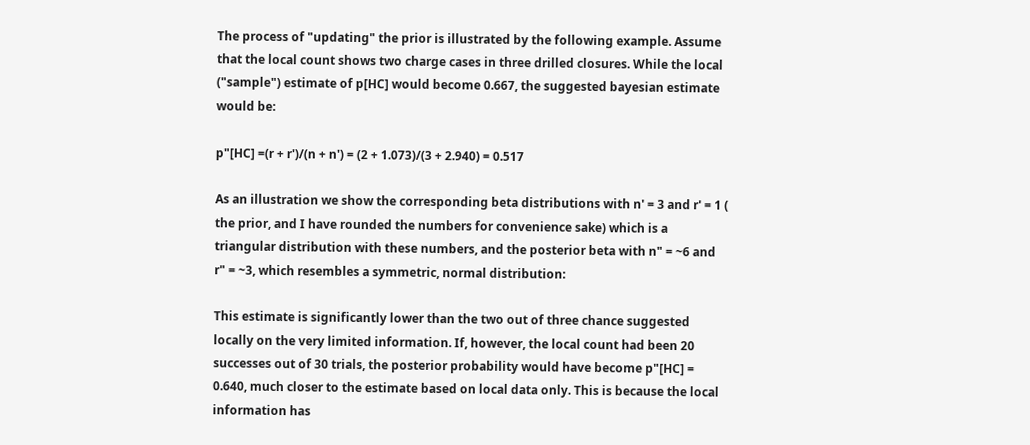The process of "updating" the prior is illustrated by the following example. Assume that the local count shows two charge cases in three drilled closures. While the local ("sample") estimate of p[HC] would become 0.667, the suggested bayesian estimate would be:

p"[HC] =(r + r')/(n + n') = (2 + 1.073)/(3 + 2.940) = 0.517

As an illustration we show the corresponding beta distributions with n' = 3 and r' = 1 ( the prior, and I have rounded the numbers for convenience sake) which is a triangular distribution with these numbers, and the posterior beta with n" = ~6 and r" = ~3, which resembles a symmetric, normal distribution:

This estimate is significantly lower than the two out of three chance suggested locally on the very limited information. If, however, the local count had been 20 successes out of 30 trials, the posterior probability would have become p"[HC] = 0.640, much closer to the estimate based on local data only. This is because the local information has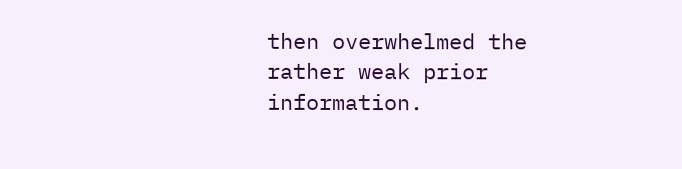then overwhelmed the rather weak prior information.